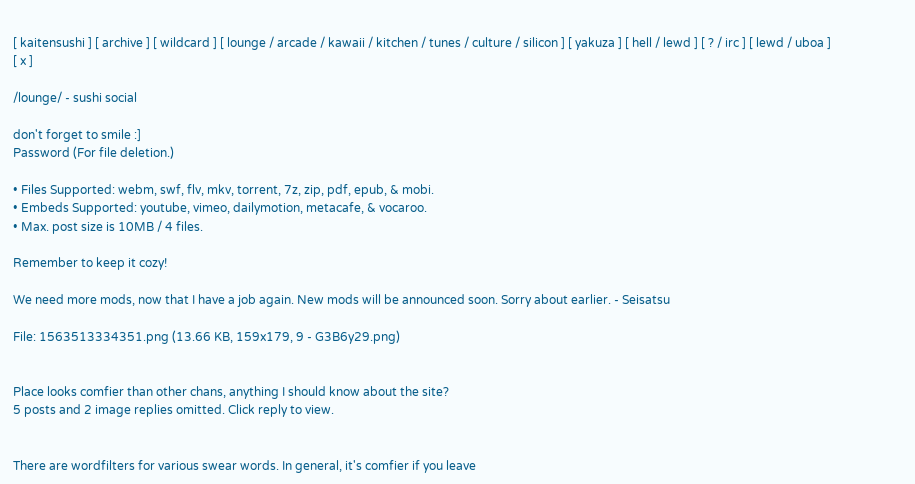[ kaitensushi ] [ archive ] [ wildcard ] [ lounge / arcade / kawaii / kitchen / tunes / culture / silicon ] [ yakuza ] [ hell / lewd ] [ ? / irc ] [ lewd / uboa ] [ x ]

/lounge/ - sushi social

don't forget to smile :]
Password (For file deletion.)

• Files Supported: webm, swf, flv, mkv, torrent, 7z, zip, pdf, epub, & mobi.
• Embeds Supported: youtube, vimeo, dailymotion, metacafe, & vocaroo.
• Max. post size is 10MB / 4 files.

Remember to keep it cozy!

We need more mods, now that I have a job again. New mods will be announced soon. Sorry about earlier. - Seisatsu

File: 1563513334351.png (13.66 KB, 159x179, 9 - G3B6y29.png)


Place looks comfier than other chans, anything I should know about the site?
5 posts and 2 image replies omitted. Click reply to view.


There are wordfilters for various swear words. In general, it's comfier if you leave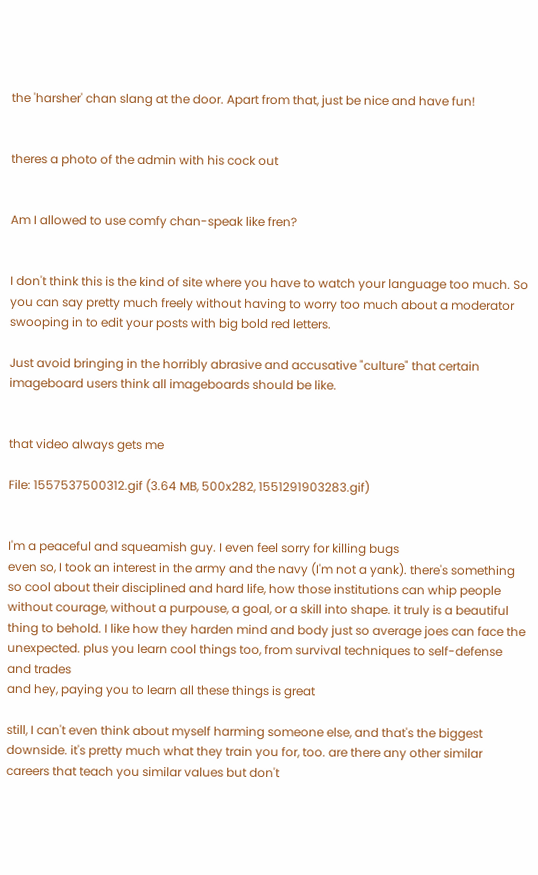the 'harsher' chan slang at the door. Apart from that, just be nice and have fun!


theres a photo of the admin with his cock out


Am I allowed to use comfy chan-speak like fren?


I don't think this is the kind of site where you have to watch your language too much. So you can say pretty much freely without having to worry too much about a moderator swooping in to edit your posts with big bold red letters.

Just avoid bringing in the horribly abrasive and accusative "culture" that certain imageboard users think all imageboards should be like.


that video always gets me

File: 1557537500312.gif (3.64 MB, 500x282, 1551291903283.gif)


I'm a peaceful and squeamish guy. I even feel sorry for killing bugs
even so, I took an interest in the army and the navy (I'm not a yank). there's something so cool about their disciplined and hard life, how those institutions can whip people without courage, without a purpouse, a goal, or a skill into shape. it truly is a beautiful thing to behold. I like how they harden mind and body just so average joes can face the unexpected. plus you learn cool things too, from survival techniques to self-defense and trades
and hey, paying you to learn all these things is great

still, I can't even think about myself harming someone else, and that's the biggest downside. it's pretty much what they train you for, too. are there any other similar careers that teach you similar values but don't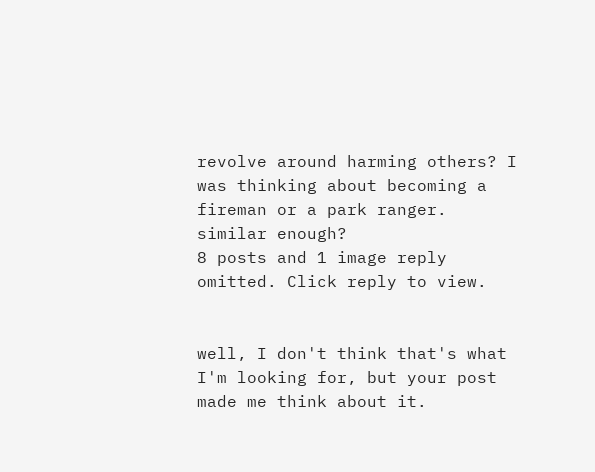revolve around harming others? I was thinking about becoming a fireman or a park ranger. similar enough?
8 posts and 1 image reply omitted. Click reply to view.


well, I don't think that's what I'm looking for, but your post made me think about it.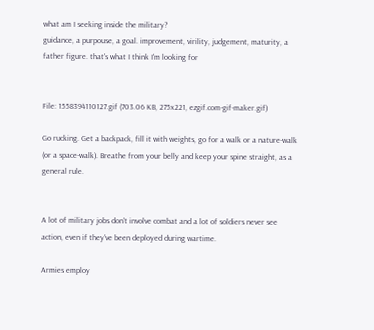what am I seeking inside the military?
guidance, a purpouse, a goal. improvement, virility, judgement, maturity, a father figure. that's what I think I'm looking for


File: 1558394110127.gif (703.06 KB, 275x221, ezgif.com-gif-maker.gif)

Go rucking. Get a backpack, fill it with weights, go for a walk or a nature-walk (or a space-walk). Breathe from your belly and keep your spine straight, as a general rule.


A lot of military jobs don't involve combat and a lot of soldiers never see action, even if they've been deployed during wartime.

Armies employ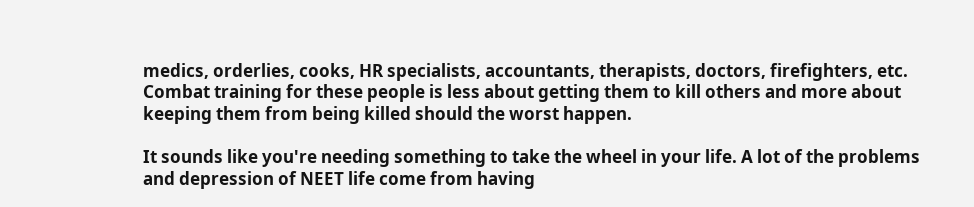medics, orderlies, cooks, HR specialists, accountants, therapists, doctors, firefighters, etc. Combat training for these people is less about getting them to kill others and more about keeping them from being killed should the worst happen.

It sounds like you're needing something to take the wheel in your life. A lot of the problems and depression of NEET life come from having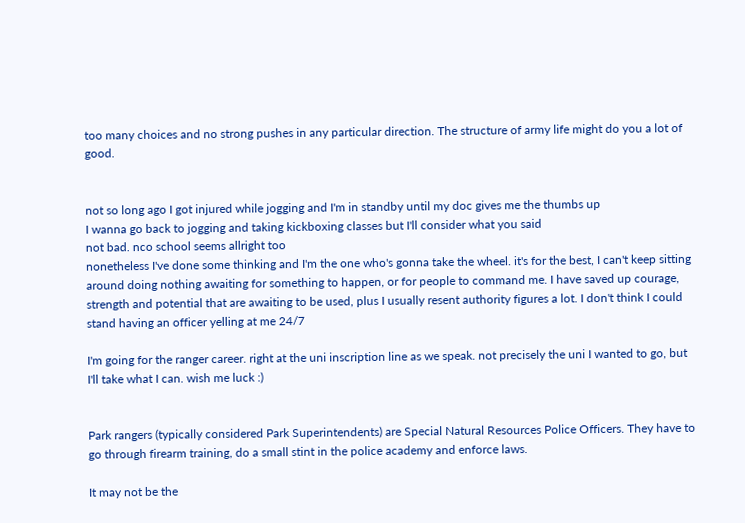too many choices and no strong pushes in any particular direction. The structure of army life might do you a lot of good.


not so long ago I got injured while jogging and I'm in standby until my doc gives me the thumbs up
I wanna go back to jogging and taking kickboxing classes but I'll consider what you said
not bad. nco school seems allright too
nonetheless I've done some thinking and I'm the one who's gonna take the wheel. it's for the best, I can't keep sitting around doing nothing awaiting for something to happen, or for people to command me. I have saved up courage, strength and potential that are awaiting to be used, plus I usually resent authority figures a lot. I don't think I could stand having an officer yelling at me 24/7

I'm going for the ranger career. right at the uni inscription line as we speak. not precisely the uni I wanted to go, but I'll take what I can. wish me luck :)


Park rangers (typically considered Park Superintendents) are Special Natural Resources Police Officers. They have to go through firearm training, do a small stint in the police academy and enforce laws.

It may not be the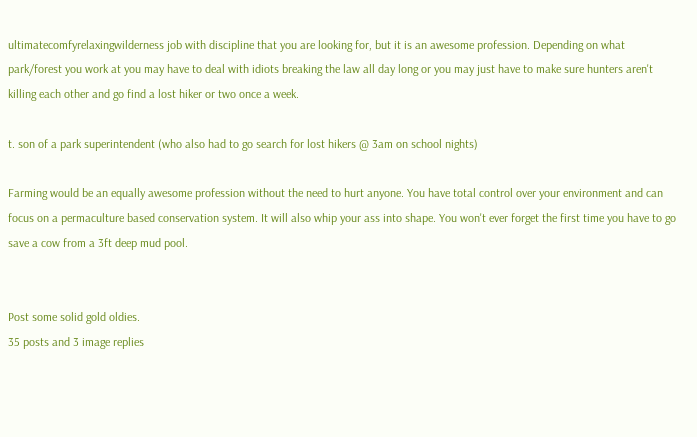ultimatecomfyrelaxingwilderness job with discipline that you are looking for, but it is an awesome profession. Depending on what park/forest you work at you may have to deal with idiots breaking the law all day long or you may just have to make sure hunters aren't killing each other and go find a lost hiker or two once a week.

t. son of a park superintendent (who also had to go search for lost hikers @ 3am on school nights)

Farming would be an equally awesome profession without the need to hurt anyone. You have total control over your environment and can focus on a permaculture based conservation system. It will also whip your ass into shape. You won't ever forget the first time you have to go save a cow from a 3ft deep mud pool.


Post some solid gold oldies.
35 posts and 3 image replies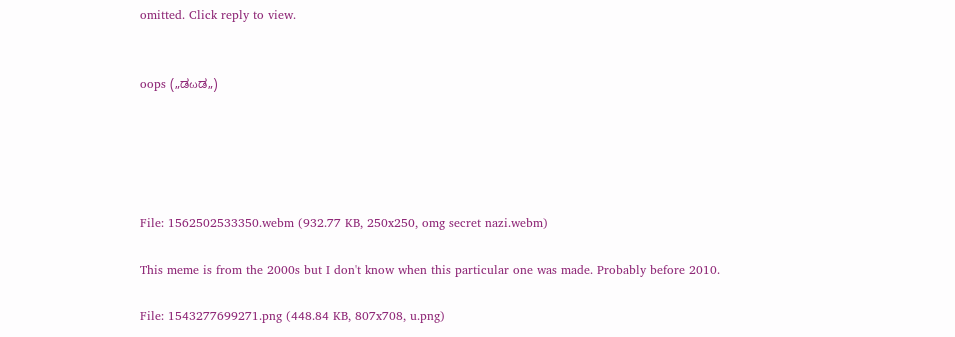omitted. Click reply to view.


oops („ಡωಡ„)





File: 1562502533350.webm (932.77 KB, 250x250, omg secret nazi.webm)

This meme is from the 2000s but I don't know when this particular one was made. Probably before 2010.

File: 1543277699271.png (448.84 KB, 807x708, u.png)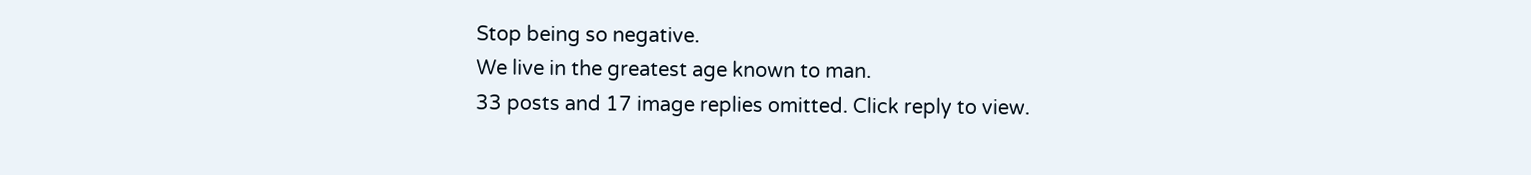Stop being so negative.
We live in the greatest age known to man.
33 posts and 17 image replies omitted. Click reply to view.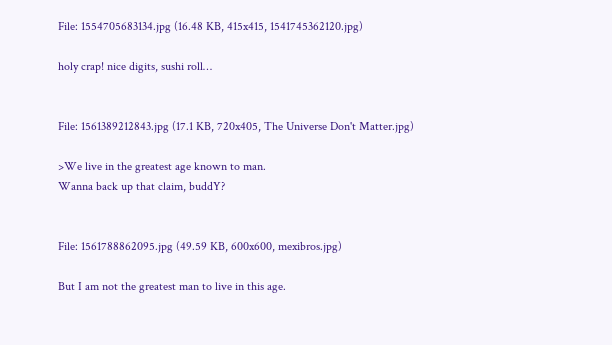File: 1554705683134.jpg (16.48 KB, 415x415, 1541745362120.jpg)

holy crap! nice digits, sushi roll…


File: 1561389212843.jpg (17.1 KB, 720x405, The Universe Don't Matter.jpg)

>We live in the greatest age known to man.
Wanna back up that claim, buddY?


File: 1561788862095.jpg (49.59 KB, 600x600, mexibros.jpg)

But I am not the greatest man to live in this age.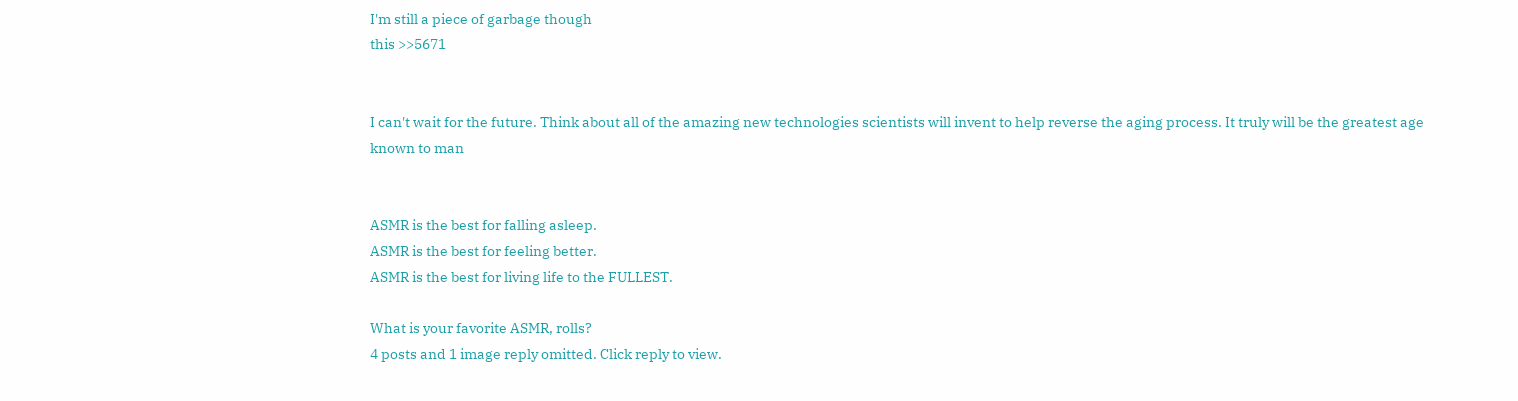I'm still a piece of garbage though
this >>5671


I can't wait for the future. Think about all of the amazing new technologies scientists will invent to help reverse the aging process. It truly will be the greatest age known to man


ASMR is the best for falling asleep.
ASMR is the best for feeling better.
ASMR is the best for living life to the FULLEST.

What is your favorite ASMR, rolls?
4 posts and 1 image reply omitted. Click reply to view.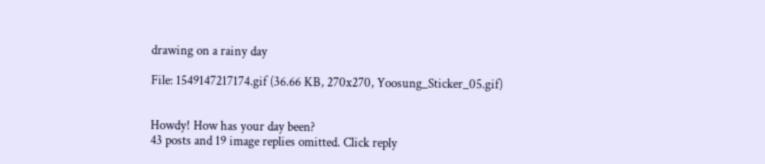drawing on a rainy day

File: 1549147217174.gif (36.66 KB, 270x270, Yoosung_Sticker_05.gif)


Howdy! How has your day been?
43 posts and 19 image replies omitted. Click reply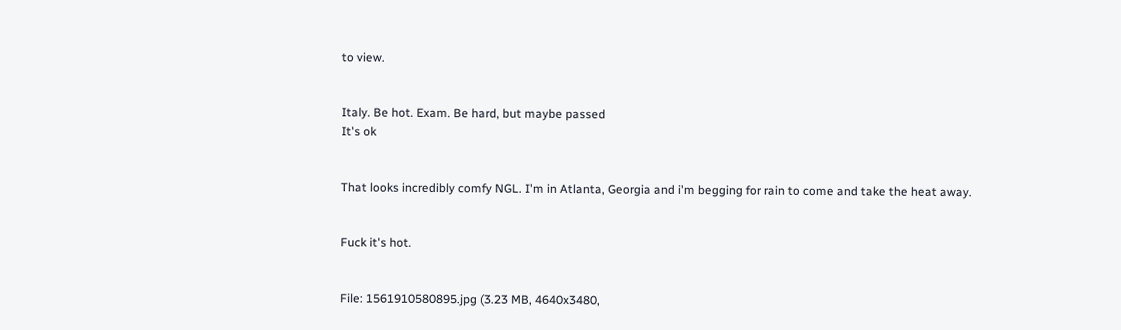to view.


Italy. Be hot. Exam. Be hard, but maybe passed
It's ok


That looks incredibly comfy NGL. I'm in Atlanta, Georgia and i'm begging for rain to come and take the heat away.


Fuck it's hot.


File: 1561910580895.jpg (3.23 MB, 4640x3480,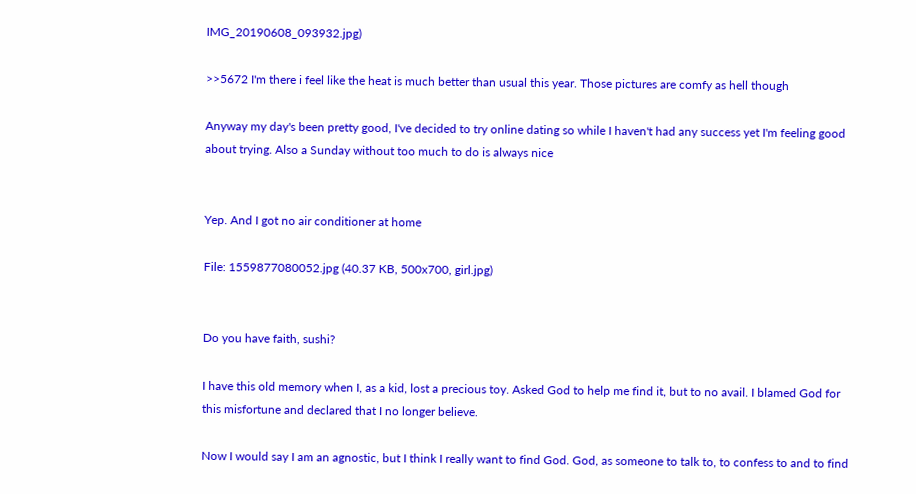IMG_20190608_093932.jpg)

>>5672 I'm there i feel like the heat is much better than usual this year. Those pictures are comfy as hell though

Anyway my day's been pretty good, I've decided to try online dating so while I haven't had any success yet I'm feeling good about trying. Also a Sunday without too much to do is always nice


Yep. And I got no air conditioner at home

File: 1559877080052.jpg (40.37 KB, 500x700, girl.jpg)


Do you have faith, sushi?

I have this old memory when I, as a kid, lost a precious toy. Asked God to help me find it, but to no avail. I blamed God for this misfortune and declared that I no longer believe.

Now I would say I am an agnostic, but I think I really want to find God. God, as someone to talk to, to confess to and to find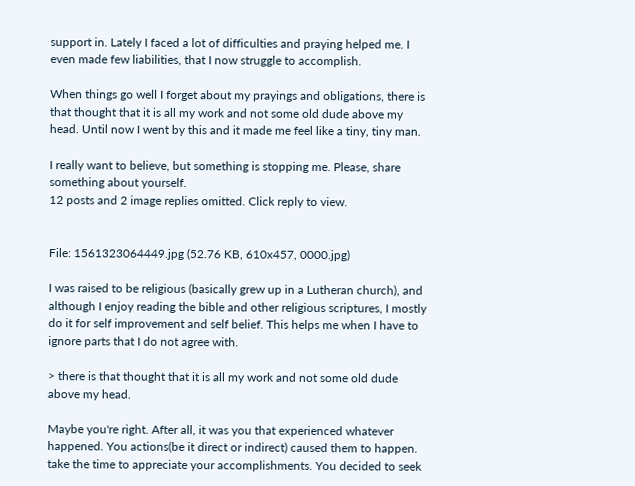support in. Lately I faced a lot of difficulties and praying helped me. I even made few liabilities, that I now struggle to accomplish.

When things go well I forget about my prayings and obligations, there is that thought that it is all my work and not some old dude above my head. Until now I went by this and it made me feel like a tiny, tiny man.

I really want to believe, but something is stopping me. Please, share something about yourself.
12 posts and 2 image replies omitted. Click reply to view.


File: 1561323064449.jpg (52.76 KB, 610x457, 0000.jpg)

I was raised to be religious (basically grew up in a Lutheran church), and although I enjoy reading the bible and other religious scriptures, I mostly do it for self improvement and self belief. This helps me when I have to ignore parts that I do not agree with.

> there is that thought that it is all my work and not some old dude above my head.

Maybe you're right. After all, it was you that experienced whatever happened. You actions(be it direct or indirect) caused them to happen. take the time to appreciate your accomplishments. You decided to seek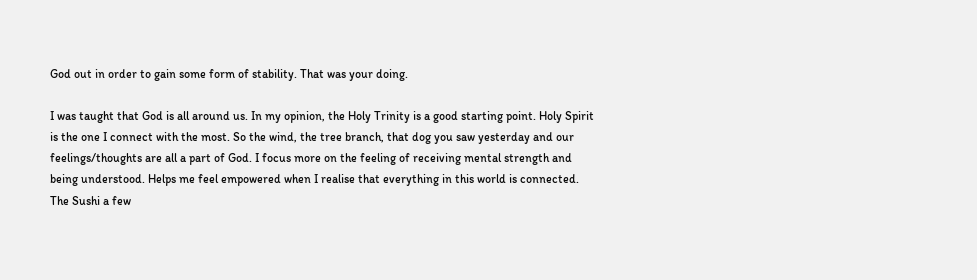God out in order to gain some form of stability. That was your doing.

I was taught that God is all around us. In my opinion, the Holy Trinity is a good starting point. Holy Spirit is the one I connect with the most. So the wind, the tree branch, that dog you saw yesterday and our feelings/thoughts are all a part of God. I focus more on the feeling of receiving mental strength and being understood. Helps me feel empowered when I realise that everything in this world is connected. The Sushi a few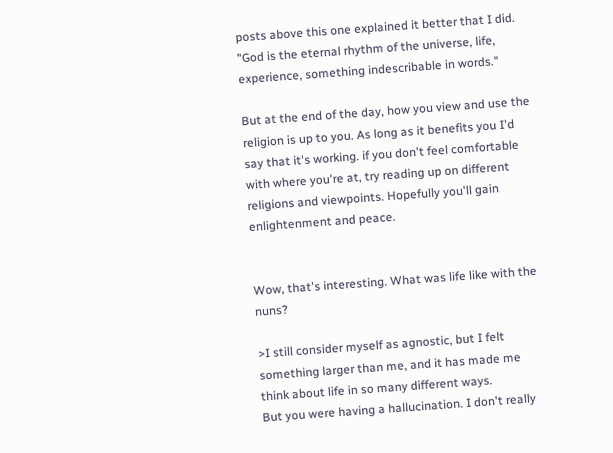posts above this one explained it better that I did. "God is the eternal rhythm of the universe, life, experience, something indescribable in words."

But at the end of the day, how you view and use the religion is up to you. As long as it benefits you I'd say that it's working. if you don't feel comfortable with where you're at, try reading up on different religions and viewpoints. Hopefully you'll gain enlightenment and peace.


Wow, that's interesting. What was life like with the nuns?

>I still consider myself as agnostic, but I felt something larger than me, and it has made me think about life in so many different ways.
But you were having a hallucination. I don't really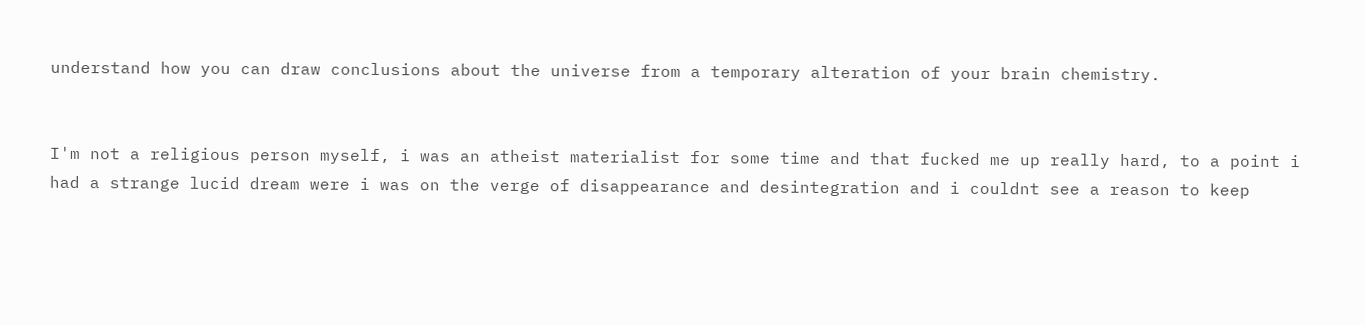understand how you can draw conclusions about the universe from a temporary alteration of your brain chemistry.


I'm not a religious person myself, i was an atheist materialist for some time and that fucked me up really hard, to a point i had a strange lucid dream were i was on the verge of disappearance and desintegration and i couldnt see a reason to keep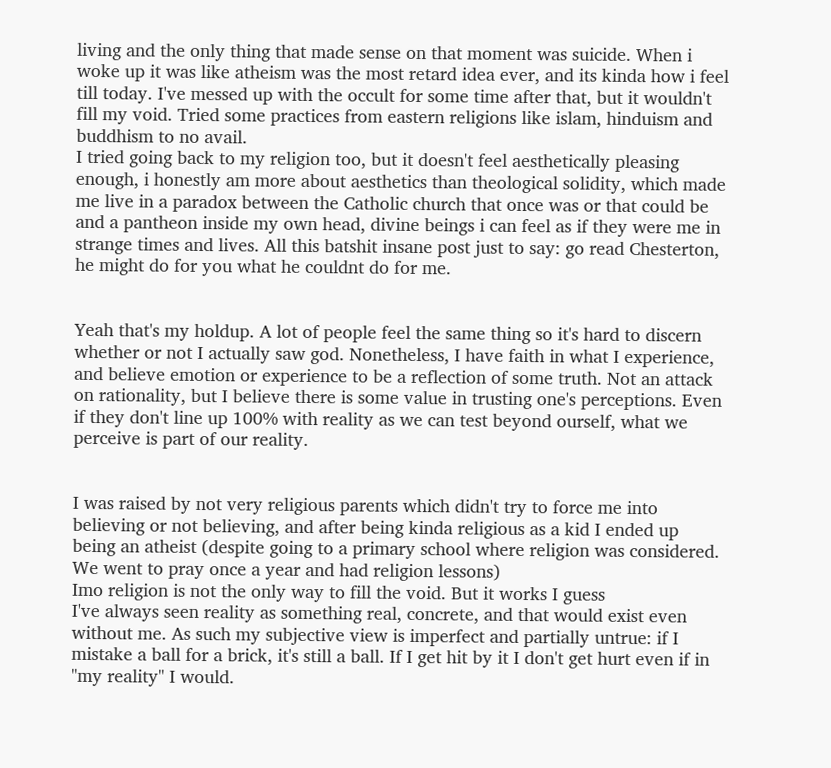living and the only thing that made sense on that moment was suicide. When i woke up it was like atheism was the most retard idea ever, and its kinda how i feel till today. I've messed up with the occult for some time after that, but it wouldn't fill my void. Tried some practices from eastern religions like islam, hinduism and buddhism to no avail.
I tried going back to my religion too, but it doesn't feel aesthetically pleasing enough, i honestly am more about aesthetics than theological solidity, which made me live in a paradox between the Catholic church that once was or that could be and a pantheon inside my own head, divine beings i can feel as if they were me in strange times and lives. All this batshit insane post just to say: go read Chesterton, he might do for you what he couldnt do for me.


Yeah that's my holdup. A lot of people feel the same thing so it's hard to discern whether or not I actually saw god. Nonetheless, I have faith in what I experience, and believe emotion or experience to be a reflection of some truth. Not an attack on rationality, but I believe there is some value in trusting one's perceptions. Even if they don't line up 100% with reality as we can test beyond ourself, what we perceive is part of our reality.


I was raised by not very religious parents which didn't try to force me into believing or not believing, and after being kinda religious as a kid I ended up being an atheist (despite going to a primary school where religion was considered. We went to pray once a year and had religion lessons)
Imo religion is not the only way to fill the void. But it works I guess
I've always seen reality as something real, concrete, and that would exist even without me. As such my subjective view is imperfect and partially untrue: if I mistake a ball for a brick, it's still a ball. If I get hit by it I don't get hurt even if in "my reality" I would.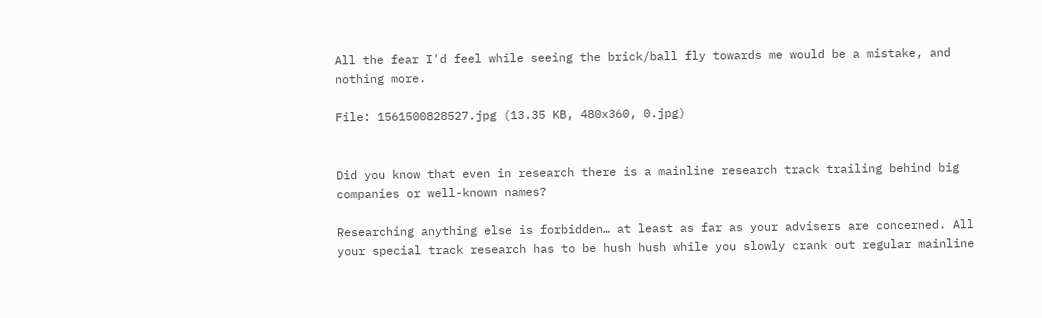All the fear I'd feel while seeing the brick/ball fly towards me would be a mistake, and nothing more.

File: 1561500828527.jpg (13.35 KB, 480x360, 0.jpg)


Did you know that even in research there is a mainline research track trailing behind big companies or well-known names?

Researching anything else is forbidden… at least as far as your advisers are concerned. All your special track research has to be hush hush while you slowly crank out regular mainline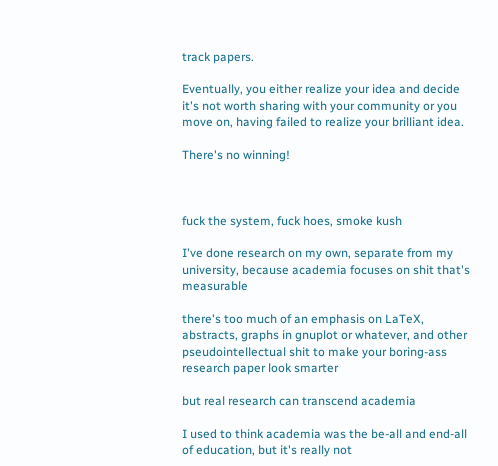track papers.

Eventually, you either realize your idea and decide it's not worth sharing with your community or you move on, having failed to realize your brilliant idea.

There's no winning!



fuck the system, fuck hoes, smoke kush

I've done research on my own, separate from my university, because academia focuses on shit that's measurable

there's too much of an emphasis on LaTeX, abstracts, graphs in gnuplot or whatever, and other pseudointellectual shit to make your boring-ass research paper look smarter

but real research can transcend academia

I used to think academia was the be-all and end-all of education, but it's really not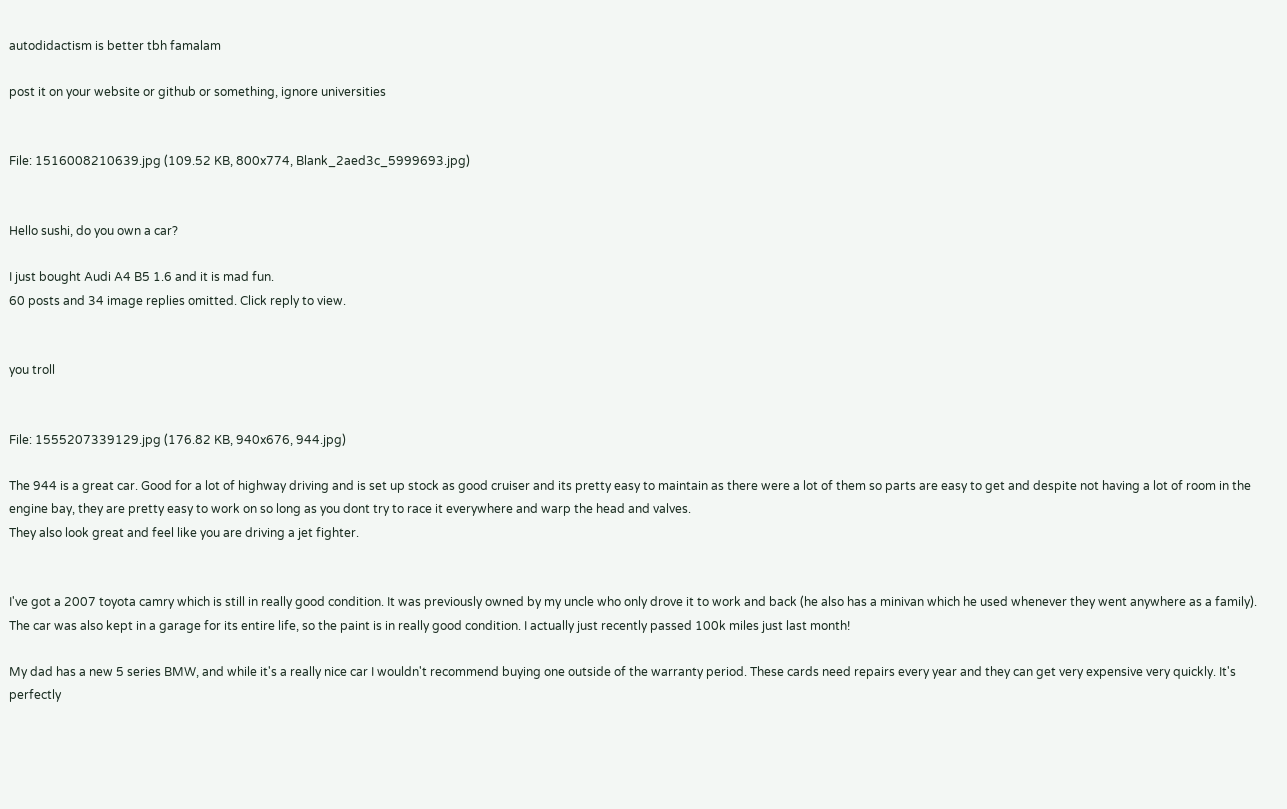autodidactism is better tbh famalam

post it on your website or github or something, ignore universities


File: 1516008210639.jpg (109.52 KB, 800x774, Blank_2aed3c_5999693.jpg)


Hello sushi, do you own a car?

I just bought Audi A4 B5 1.6 and it is mad fun.
60 posts and 34 image replies omitted. Click reply to view.


you troll


File: 1555207339129.jpg (176.82 KB, 940x676, 944.jpg)

The 944 is a great car. Good for a lot of highway driving and is set up stock as good cruiser and its pretty easy to maintain as there were a lot of them so parts are easy to get and despite not having a lot of room in the engine bay, they are pretty easy to work on so long as you dont try to race it everywhere and warp the head and valves.
They also look great and feel like you are driving a jet fighter.


I've got a 2007 toyota camry which is still in really good condition. It was previously owned by my uncle who only drove it to work and back (he also has a minivan which he used whenever they went anywhere as a family). The car was also kept in a garage for its entire life, so the paint is in really good condition. I actually just recently passed 100k miles just last month!

My dad has a new 5 series BMW, and while it's a really nice car I wouldn't recommend buying one outside of the warranty period. These cards need repairs every year and they can get very expensive very quickly. It's perfectly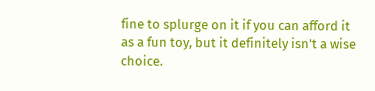fine to splurge on it if you can afford it as a fun toy, but it definitely isn't a wise choice.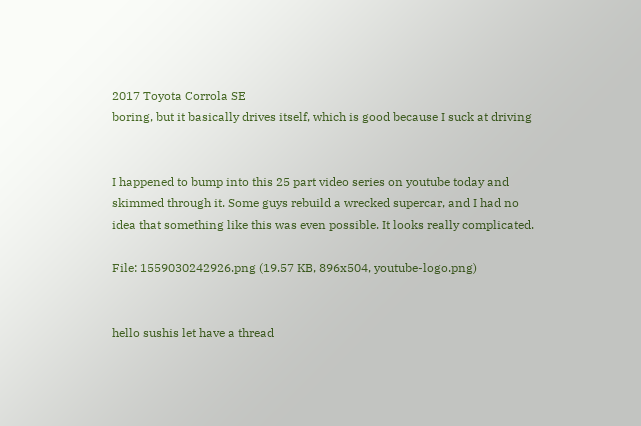2017 Toyota Corrola SE
boring, but it basically drives itself, which is good because I suck at driving


I happened to bump into this 25 part video series on youtube today and skimmed through it. Some guys rebuild a wrecked supercar, and I had no idea that something like this was even possible. It looks really complicated.

File: 1559030242926.png (19.57 KB, 896x504, youtube-logo.png)


hello sushis let have a thread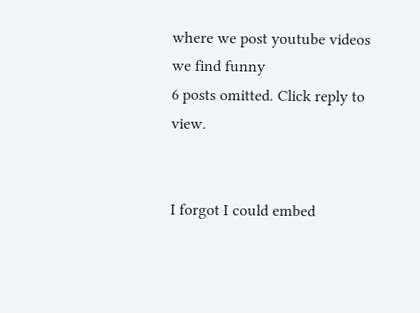where we post youtube videos we find funny
6 posts omitted. Click reply to view.


I forgot I could embed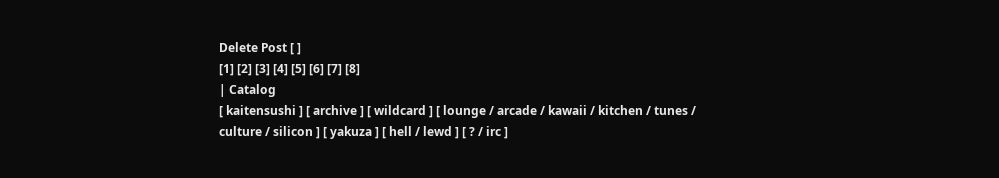Delete Post [ ]
[1] [2] [3] [4] [5] [6] [7] [8]
| Catalog
[ kaitensushi ] [ archive ] [ wildcard ] [ lounge / arcade / kawaii / kitchen / tunes / culture / silicon ] [ yakuza ] [ hell / lewd ] [ ? / irc ]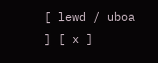[ lewd / uboa ] [ x ]